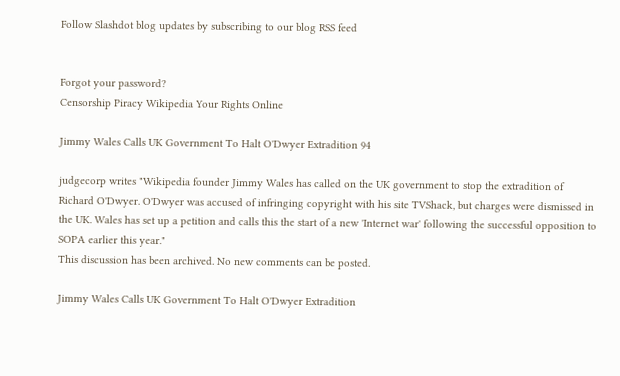Follow Slashdot blog updates by subscribing to our blog RSS feed


Forgot your password?
Censorship Piracy Wikipedia Your Rights Online

Jimmy Wales Calls UK Government To Halt O'Dwyer Extradition 94

judgecorp writes "Wikipedia founder Jimmy Wales has called on the UK government to stop the extradition of Richard O'Dwyer. O'Dwyer was accused of infringing copyright with his site TVShack, but charges were dismissed in the UK. Wales has set up a petition and calls this the start of a new 'Internet war' following the successful opposition to SOPA earlier this year."
This discussion has been archived. No new comments can be posted.

Jimmy Wales Calls UK Government To Halt O'Dwyer Extradition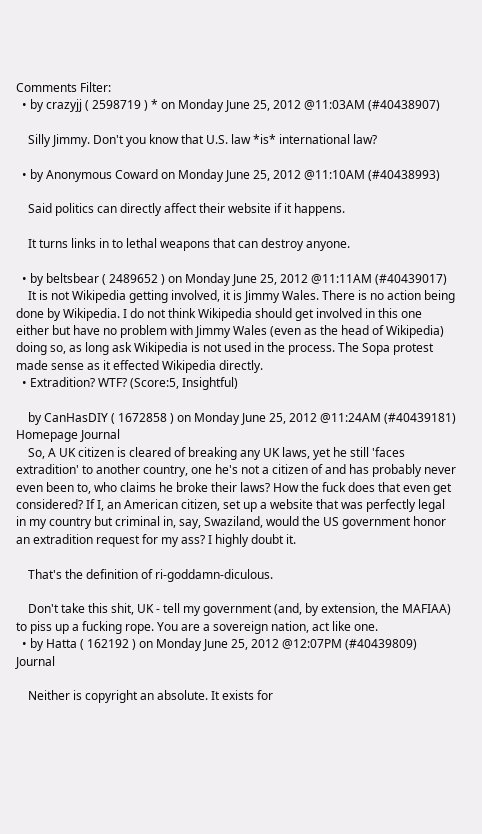Comments Filter:
  • by crazyjj ( 2598719 ) * on Monday June 25, 2012 @11:03AM (#40438907)

    Silly Jimmy. Don't you know that U.S. law *is* international law?

  • by Anonymous Coward on Monday June 25, 2012 @11:10AM (#40438993)

    Said politics can directly affect their website if it happens.

    It turns links in to lethal weapons that can destroy anyone.

  • by beltsbear ( 2489652 ) on Monday June 25, 2012 @11:11AM (#40439017)
    It is not Wikipedia getting involved, it is Jimmy Wales. There is no action being done by Wikipedia. I do not think Wikipedia should get involved in this one either but have no problem with Jimmy Wales (even as the head of Wikipedia) doing so, as long ask Wikipedia is not used in the process. The Sopa protest made sense as it effected Wikipedia directly.
  • Extradition? WTF? (Score:5, Insightful)

    by CanHasDIY ( 1672858 ) on Monday June 25, 2012 @11:24AM (#40439181) Homepage Journal
    So, A UK citizen is cleared of breaking any UK laws, yet he still 'faces extradition' to another country, one he's not a citizen of and has probably never even been to, who claims he broke their laws? How the fuck does that even get considered? If I, an American citizen, set up a website that was perfectly legal in my country but criminal in, say, Swaziland, would the US government honor an extradition request for my ass? I highly doubt it.

    That's the definition of ri-goddamn-diculous.

    Don't take this shit, UK - tell my government (and, by extension, the MAFIAA) to piss up a fucking rope. You are a sovereign nation, act like one.
  • by Hatta ( 162192 ) on Monday June 25, 2012 @12:07PM (#40439809) Journal

    Neither is copyright an absolute. It exists for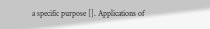a specific purpose []. Applications of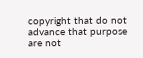copyright that do not advance that purpose are not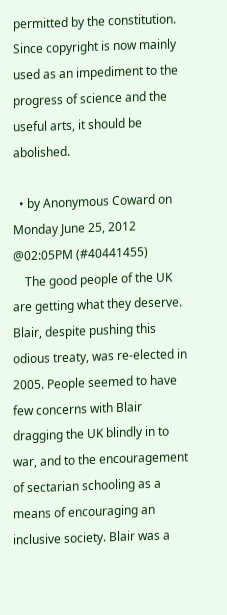permitted by the constitution. Since copyright is now mainly used as an impediment to the progress of science and the useful arts, it should be abolished.

  • by Anonymous Coward on Monday June 25, 2012 @02:05PM (#40441455)
    The good people of the UK are getting what they deserve. Blair, despite pushing this odious treaty, was re-elected in 2005. People seemed to have few concerns with Blair dragging the UK blindly in to war, and to the encouragement of sectarian schooling as a means of encouraging an inclusive society. Blair was a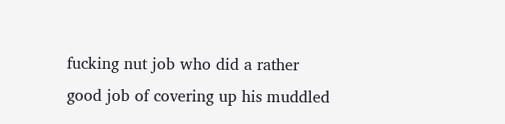fucking nut job who did a rather good job of covering up his muddled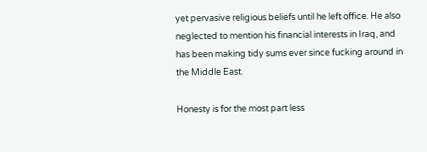yet pervasive religious beliefs until he left office. He also neglected to mention his financial interests in Iraq, and has been making tidy sums ever since fucking around in the Middle East.

Honesty is for the most part less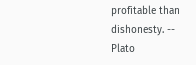profitable than dishonesty. -- Plato